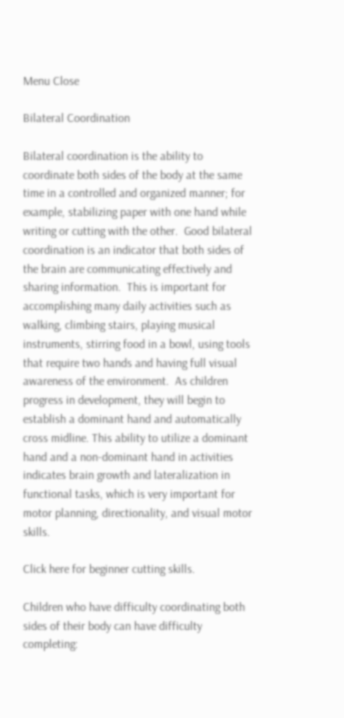Menu Close

Bilateral Coordination

Bilateral coordination is the ability to coordinate both sides of the body at the same time in a controlled and organized manner; for example, stabilizing paper with one hand while writing or cutting with the other.  Good bilateral coordination is an indicator that both sides of the brain are communicating effectively and sharing information.  This is important for accomplishing many daily activities such as walking, climbing stairs, playing musical instruments, stirring food in a bowl, using tools that require two hands and having full visual awareness of the environment.  As children progress in development, they will begin to establish a dominant hand and automatically cross midline. This ability to utilize a dominant hand and a non-dominant hand in activities indicates brain growth and lateralization in functional tasks, which is very important for motor planning, directionality, and visual motor skills.

Click here for beginner cutting skills.

Children who have difficulty coordinating both sides of their body can have difficulty completing: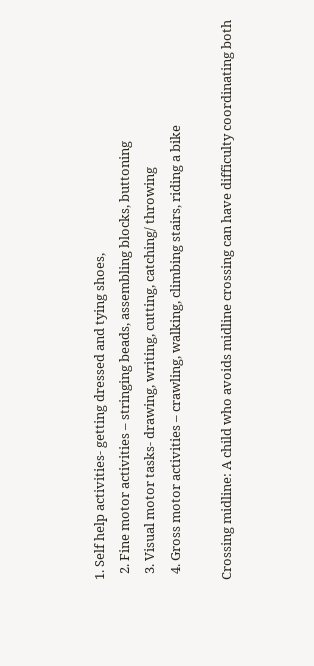1. Self help activities- getting dressed and tying shoes,
  2. Fine motor activities – stringing beads, assembling blocks, buttoning
  3. Visual motor tasks- drawing, writing, cutting, catching/ throwing
  4. Gross motor activities – crawling, walking, climbing stairs, riding a bike

Crossing midline: A child who avoids midline crossing can have difficulty coordinating both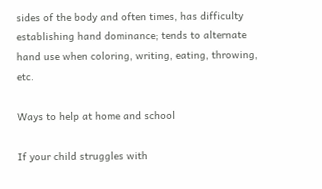sides of the body and often times, has difficulty establishing hand dominance; tends to alternate hand use when coloring, writing, eating, throwing, etc.

Ways to help at home and school

If your child struggles with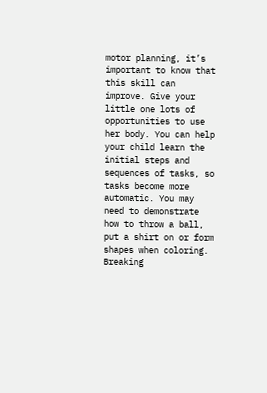motor planning, it’s important to know that this skill can improve. Give your little one lots of opportunities to use her body. You can help your child learn the initial steps and sequences of tasks, so tasks become more automatic. You may need to demonstrate how to throw a ball, put a shirt on or form shapes when coloring. Breaking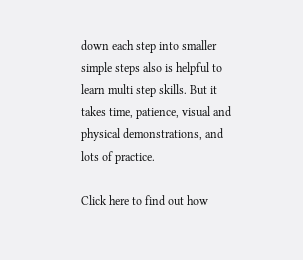down each step into smaller simple steps also is helpful to learn multi step skills. But it takes time, patience, visual and physical demonstrations, and lots of practice.

Click here to find out how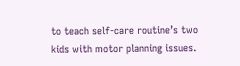to teach self-care routine’s two kids with motor planning issues.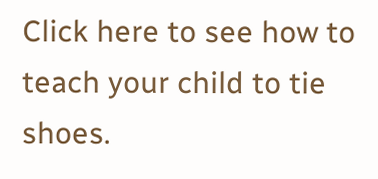Click here to see how to teach your child to tie shoes.